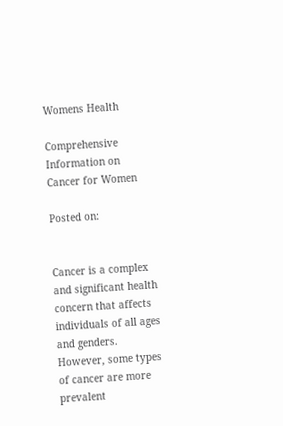Womens Health

Comprehensive Information on Cancer for Women

Posted on:


Cancer is a complex and significant health concern that affects individuals of all ages and genders. However, some types of cancer are more prevalent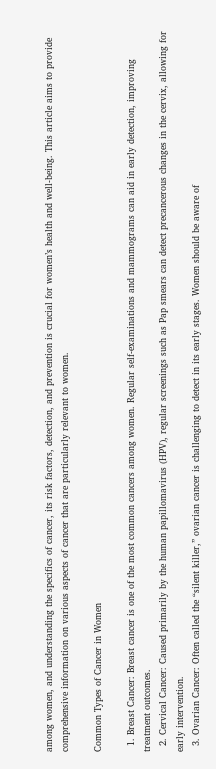among women, and understanding the specifics of cancer, its risk factors, detection, and prevention is crucial for women’s health and well-being. This article aims to provide comprehensive information on various aspects of cancer that are particularly relevant to women.

Common Types of Cancer in Women

  1. Breast Cancer: Breast cancer is one of the most common cancers among women. Regular self-examinations and mammograms can aid in early detection, improving treatment outcomes.
  2. Cervical Cancer: Caused primarily by the human papillomavirus (HPV), regular screenings such as Pap smears can detect precancerous changes in the cervix, allowing for early intervention.
  3. Ovarian Cancer: Often called the “silent killer,” ovarian cancer is challenging to detect in its early stages. Women should be aware of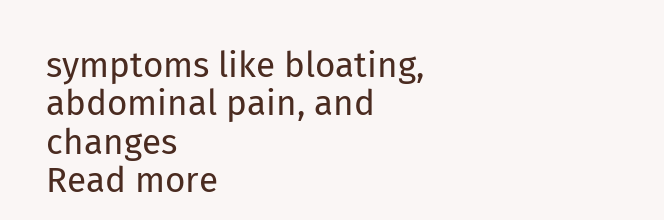symptoms like bloating, abdominal pain, and changes
Read more